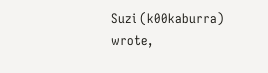Suzi (k00kaburra) wrote,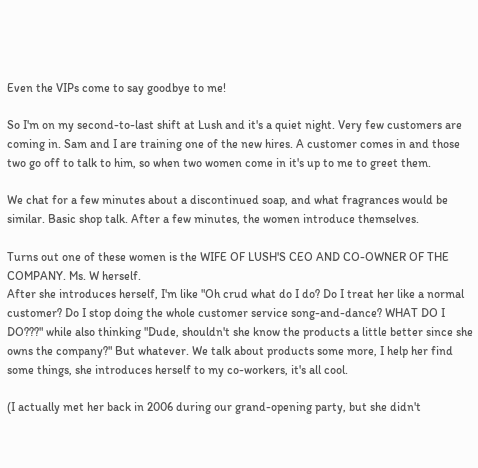Even the VIPs come to say goodbye to me!

So I'm on my second-to-last shift at Lush and it's a quiet night. Very few customers are coming in. Sam and I are training one of the new hires. A customer comes in and those two go off to talk to him, so when two women come in it's up to me to greet them.

We chat for a few minutes about a discontinued soap, and what fragrances would be similar. Basic shop talk. After a few minutes, the women introduce themselves.

Turns out one of these women is the WIFE OF LUSH'S CEO AND CO-OWNER OF THE COMPANY. Ms. W herself.
After she introduces herself, I'm like "Oh crud what do I do? Do I treat her like a normal customer? Do I stop doing the whole customer service song-and-dance? WHAT DO I DO???" while also thinking "Dude, shouldn't she know the products a little better since she owns the company?" But whatever. We talk about products some more, I help her find some things, she introduces herself to my co-workers, it's all cool.

(I actually met her back in 2006 during our grand-opening party, but she didn't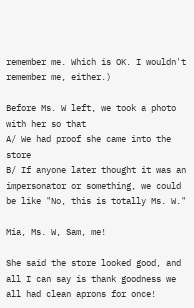remember me. Which is OK. I wouldn't remember me, either.)

Before Ms. W left, we took a photo with her so that
A/ We had proof she came into the store
B/ If anyone later thought it was an impersonator or something, we could be like "No, this is totally Ms. W."

Mia, Ms. W, Sam, me!

She said the store looked good, and all I can say is thank goodness we all had clean aprons for once!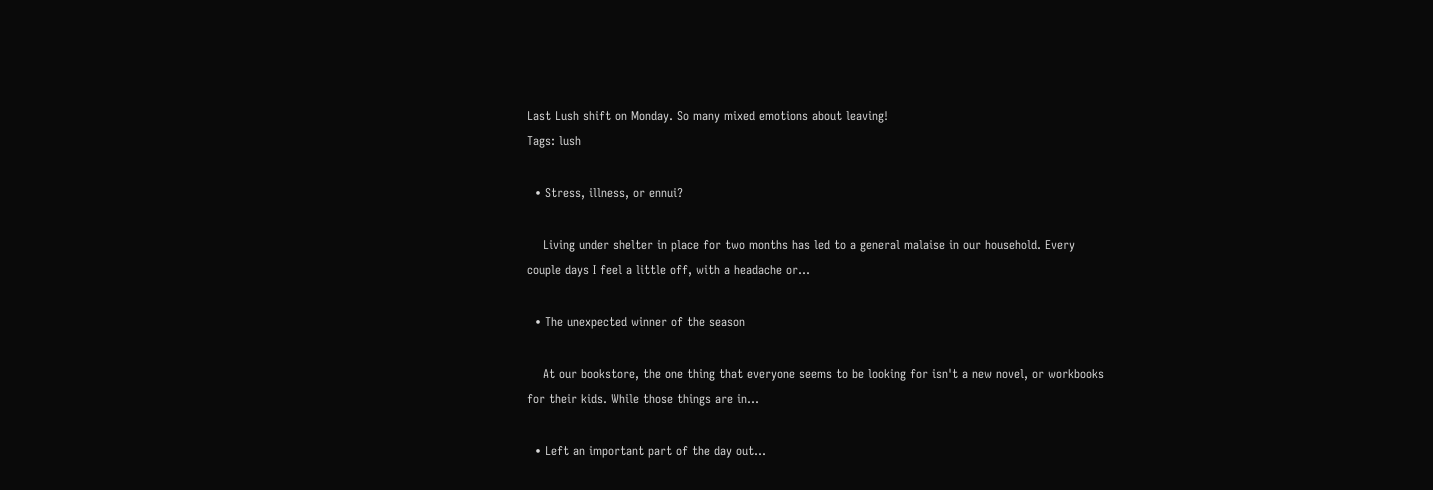Last Lush shift on Monday. So many mixed emotions about leaving!
Tags: lush

  • Stress, illness, or ennui?

    Living under shelter in place for two months has led to a general malaise in our household. Every couple days I feel a little off, with a headache or…

  • The unexpected winner of the season

    At our bookstore, the one thing that everyone seems to be looking for isn't a new novel, or workbooks for their kids. While those things are in…

  • Left an important part of the day out...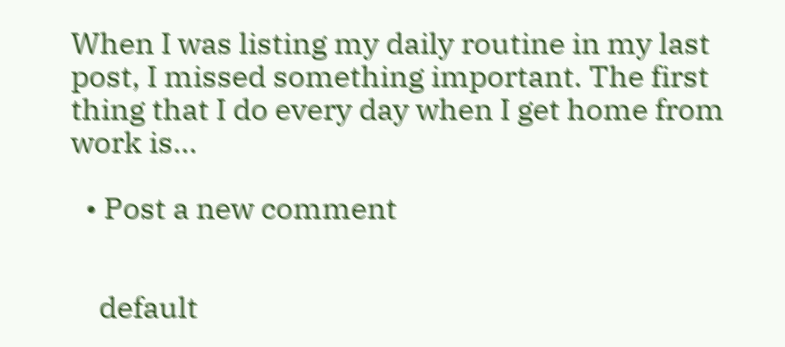When I was listing my daily routine in my last post, I missed something important. The first thing that I do every day when I get home from work is…

  • Post a new comment


    default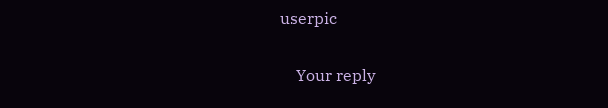userpic

    Your reply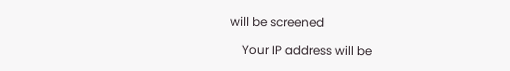will be screened

    Your IP address will be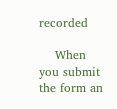recorded

    When you submit the form an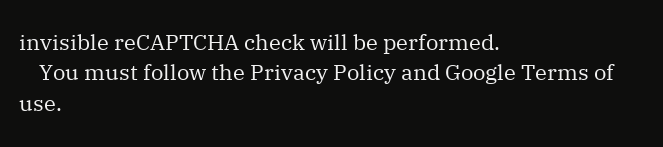invisible reCAPTCHA check will be performed.
    You must follow the Privacy Policy and Google Terms of use.